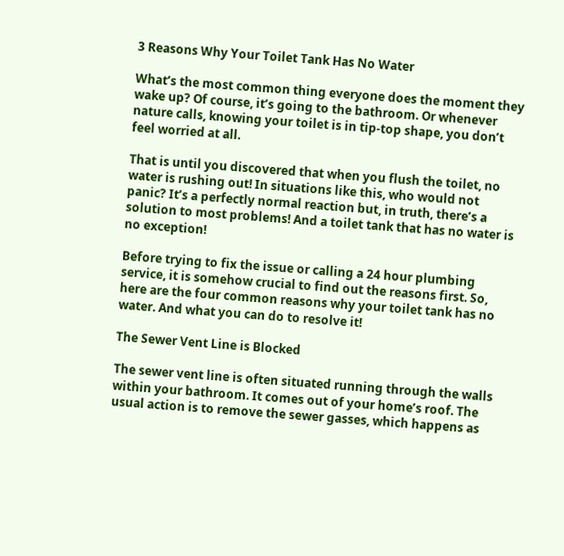3 Reasons Why Your Toilet Tank Has No Water

What’s the most common thing everyone does the moment they wake up? Of course, it’s going to the bathroom. Or whenever nature calls, knowing your toilet is in tip-top shape, you don’t feel worried at all.

That is until you discovered that when you flush the toilet, no water is rushing out! In situations like this, who would not panic? It’s a perfectly normal reaction but, in truth, there’s a solution to most problems! And a toilet tank that has no water is no exception!

Before trying to fix the issue or calling a 24 hour plumbing service, it is somehow crucial to find out the reasons first. So, here are the four common reasons why your toilet tank has no water. And what you can do to resolve it!

The Sewer Vent Line is Blocked

The sewer vent line is often situated running through the walls within your bathroom. It comes out of your home’s roof. The usual action is to remove the sewer gasses, which happens as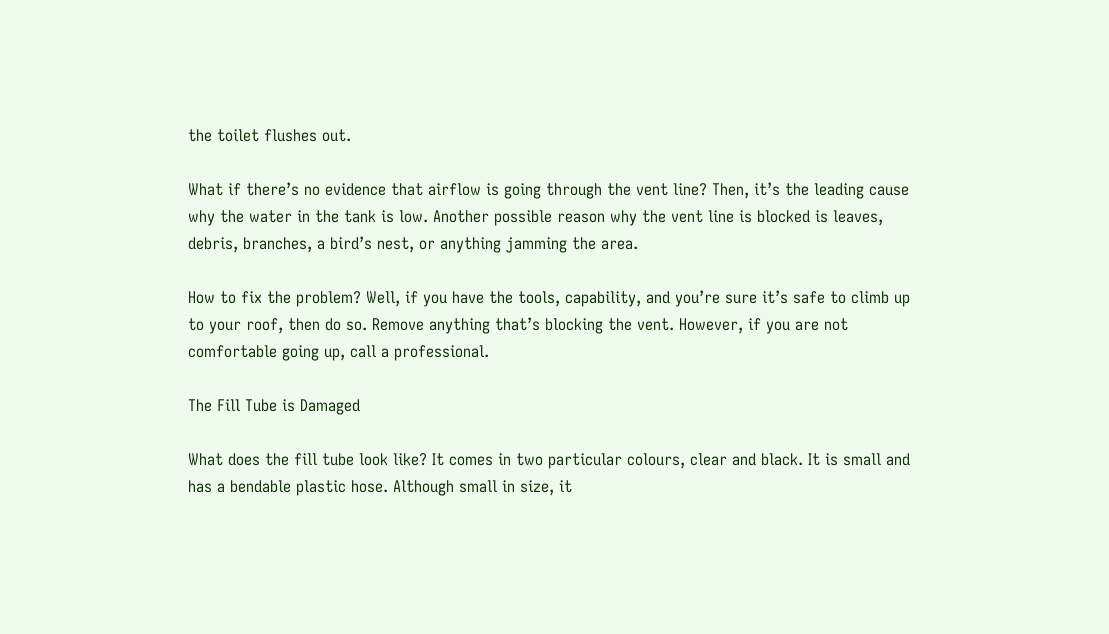the toilet flushes out.

What if there’s no evidence that airflow is going through the vent line? Then, it’s the leading cause why the water in the tank is low. Another possible reason why the vent line is blocked is leaves, debris, branches, a bird’s nest, or anything jamming the area.

How to fix the problem? Well, if you have the tools, capability, and you’re sure it’s safe to climb up to your roof, then do so. Remove anything that’s blocking the vent. However, if you are not comfortable going up, call a professional.

The Fill Tube is Damaged

What does the fill tube look like? It comes in two particular colours, clear and black. It is small and has a bendable plastic hose. Although small in size, it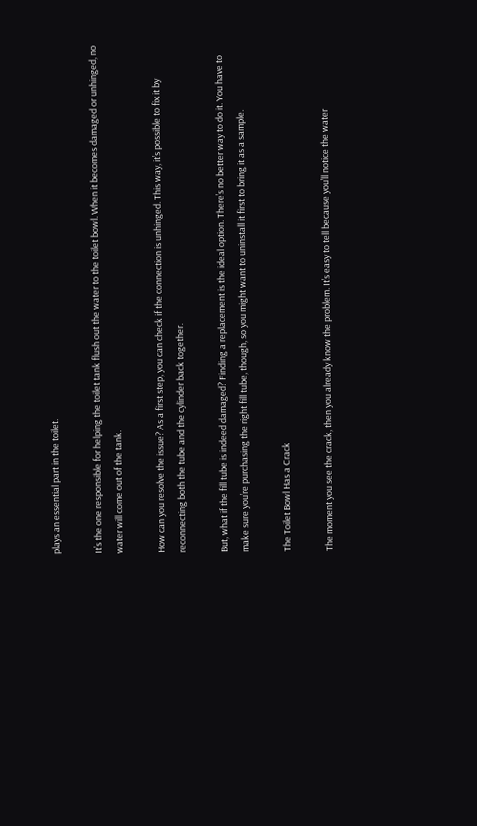plays an essential part in the toilet.

It’s the one responsible for helping the toilet tank flush out the water to the toilet bowl. When it becomes damaged or unhinged, no water will come out of the tank.

How can you resolve the issue? As a first step, you can check if the connection is unhinged. This way, it’s possible to fix it by reconnecting both the tube and the cylinder back together.

But, what if the fill tube is indeed damaged? Finding a replacement is the ideal option. There’s no better way to do it. You have to make sure you’re purchasing the right fill tube, though, so you might want to uninstall it first to bring it as a sample.

The Toilet Bowl Has a Crack

The moment you see the crack, then you already know the problem. It’s easy to tell because you’ll notice the water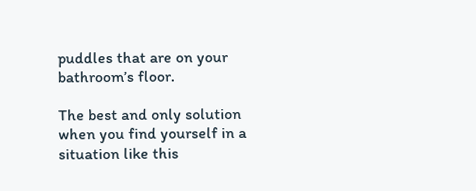puddles that are on your bathroom’s floor.

The best and only solution when you find yourself in a situation like this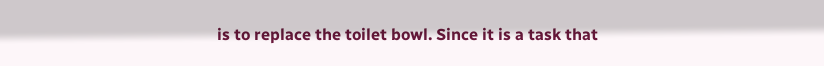is to replace the toilet bowl. Since it is a task that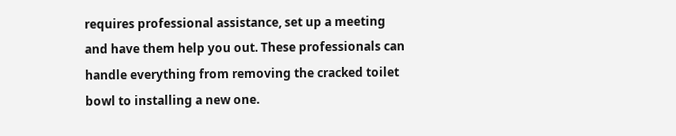requires professional assistance, set up a meeting and have them help you out. These professionals can handle everything from removing the cracked toilet bowl to installing a new one.